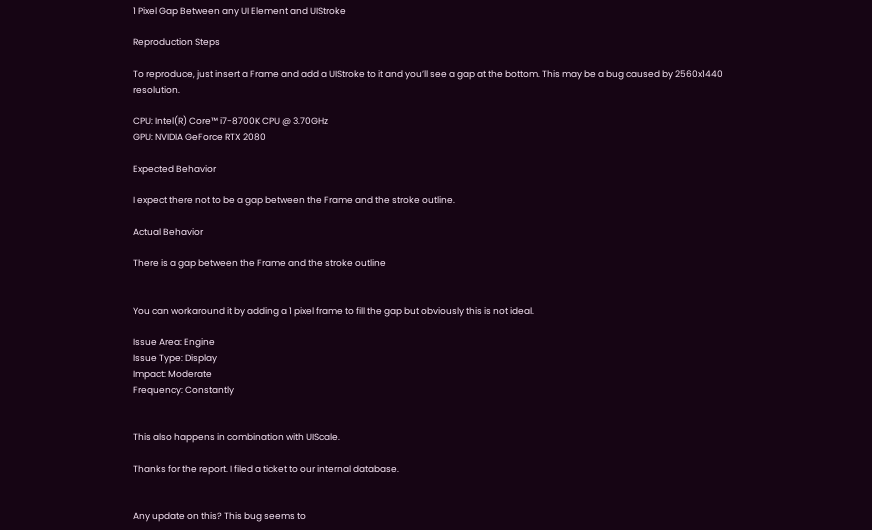1 Pixel Gap Between any UI Element and UIStroke

Reproduction Steps

To reproduce, just insert a Frame and add a UIStroke to it and you’ll see a gap at the bottom. This may be a bug caused by 2560x1440 resolution.

CPU: Intel(R) Core™ i7-8700K CPU @ 3.70GHz
GPU: NVIDIA GeForce RTX 2080

Expected Behavior

I expect there not to be a gap between the Frame and the stroke outline.

Actual Behavior

There is a gap between the Frame and the stroke outline


You can workaround it by adding a 1 pixel frame to fill the gap but obviously this is not ideal.

Issue Area: Engine
Issue Type: Display
Impact: Moderate
Frequency: Constantly


This also happens in combination with UIScale.

Thanks for the report. I filed a ticket to our internal database.


Any update on this? This bug seems to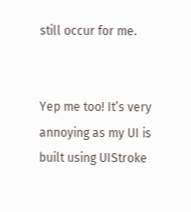still occur for me.


Yep me too! It’s very annoying as my UI is built using UIStroke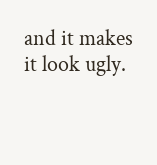and it makes it look ugly.